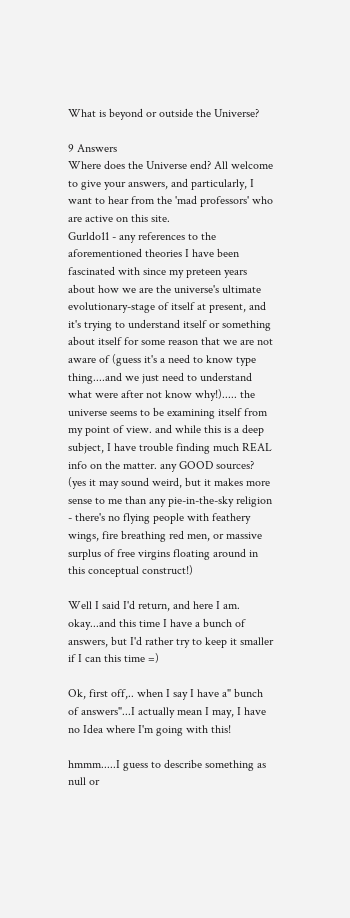What is beyond or outside the Universe?

9 Answers
Where does the Universe end? All welcome to give your answers, and particularly, I want to hear from the 'mad professors' who are active on this site.
Gurldo11 - any references to the aforementioned theories I have been fascinated with since my preteen years about how we are the universe's ultimate evolutionary-stage of itself at present, and it's trying to understand itself or something about itself for some reason that we are not aware of (guess it's a need to know type thing....and we just need to understand what were after not know why!)..... the universe seems to be examining itself from my point of view. and while this is a deep subject, I have trouble finding much REAL info on the matter. any GOOD sources? (yes it may sound weird, but it makes more sense to me than any pie-in-the-sky religion - there's no flying people with feathery wings, fire breathing red men, or massive surplus of free virgins floating around in this conceptual construct!)

Well I said I'd return, and here I am. okay...and this time I have a bunch of answers, but I'd rather try to keep it smaller if I can this time =)

Ok, first off,.. when I say I have a" bunch of answers"...I actually mean I may, I have no Idea where I'm going with this!

hmmm.....I guess to describe something as null or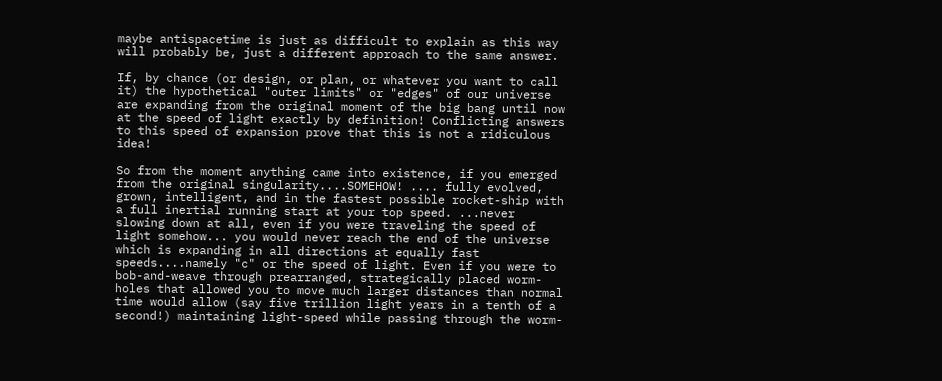maybe antispacetime is just as difficult to explain as this way will probably be, just a different approach to the same answer.

If, by chance (or design, or plan, or whatever you want to call it) the hypothetical "outer limits" or "edges" of our universe are expanding from the original moment of the big bang until now at the speed of light exactly by definition! Conflicting answers to this speed of expansion prove that this is not a ridiculous idea!

So from the moment anything came into existence, if you emerged from the original singularity....SOMEHOW! .... fully evolved, grown, intelligent, and in the fastest possible rocket-ship with a full inertial running start at your top speed. ...never slowing down at all, even if you were traveling the speed of light somehow... you would never reach the end of the universe which is expanding in all directions at equally fast speeds....namely "c" or the speed of light. Even if you were to bob-and-weave through prearranged, strategically placed worm-holes that allowed you to move much larger distances than normal time would allow (say five trillion light years in a tenth of a second!) maintaining light-speed while passing through the worm-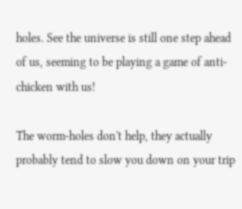holes. See the universe is still one step ahead of us, seeming to be playing a game of anti-chicken with us!

The worm-holes don't help, they actually probably tend to slow you down on your trip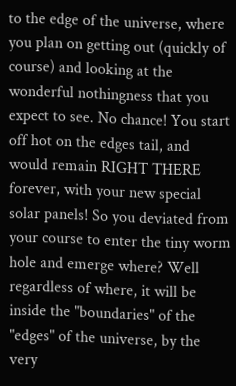to the edge of the universe, where you plan on getting out (quickly of course) and looking at the wonderful nothingness that you expect to see. No chance! You start off hot on the edges tail, and would remain RIGHT THERE forever, with your new special solar panels! So you deviated from your course to enter the tiny worm hole and emerge where? Well regardless of where, it will be inside the "boundaries" of the "edges" of the universe, by the very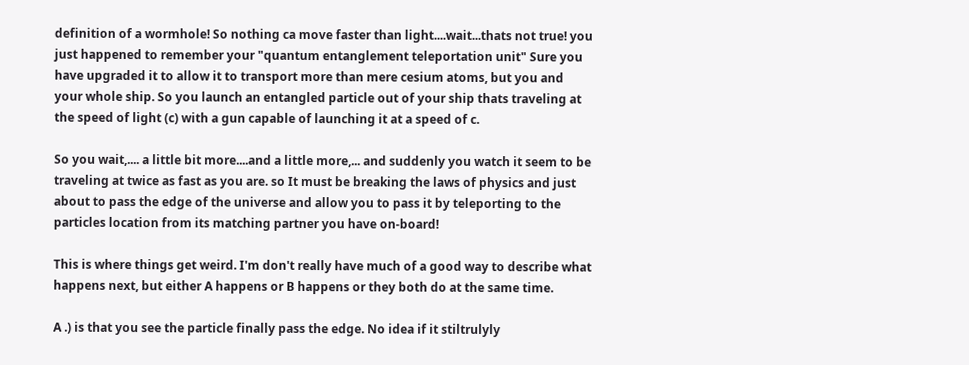definition of a wormhole! So nothing ca move faster than light....wait...thats not true! you just happened to remember your "quantum entanglement teleportation unit" Sure you have upgraded it to allow it to transport more than mere cesium atoms, but you and your whole ship. So you launch an entangled particle out of your ship thats traveling at the speed of light (c) with a gun capable of launching it at a speed of c.

So you wait,.... a little bit more....and a little more,... and suddenly you watch it seem to be traveling at twice as fast as you are. so It must be breaking the laws of physics and just about to pass the edge of the universe and allow you to pass it by teleporting to the particles location from its matching partner you have on-board!

This is where things get weird. I'm don't really have much of a good way to describe what happens next, but either A happens or B happens or they both do at the same time.

A .) is that you see the particle finally pass the edge. No idea if it stiltrulyly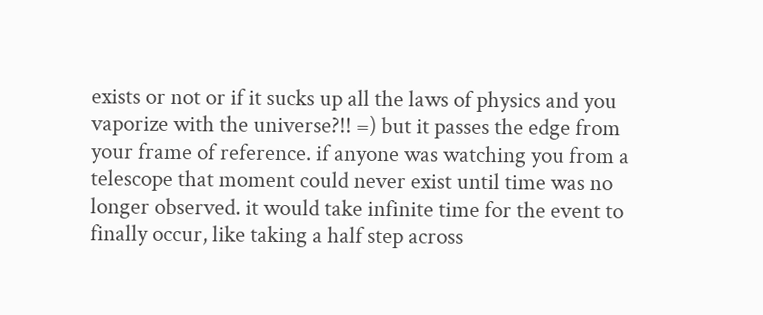exists or not or if it sucks up all the laws of physics and you vaporize with the universe?!! =) but it passes the edge from your frame of reference. if anyone was watching you from a telescope that moment could never exist until time was no longer observed. it would take infinite time for the event to finally occur, like taking a half step across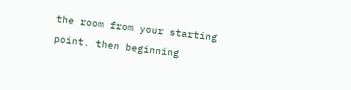the room from your starting point. then beginning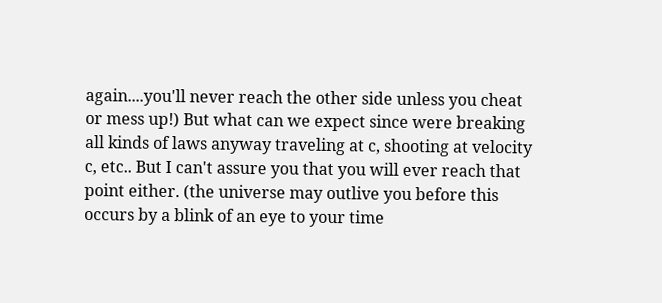again....you'll never reach the other side unless you cheat or mess up!) But what can we expect since were breaking all kinds of laws anyway traveling at c, shooting at velocity c, etc.. But I can't assure you that you will ever reach that point either. (the universe may outlive you before this occurs by a blink of an eye to your time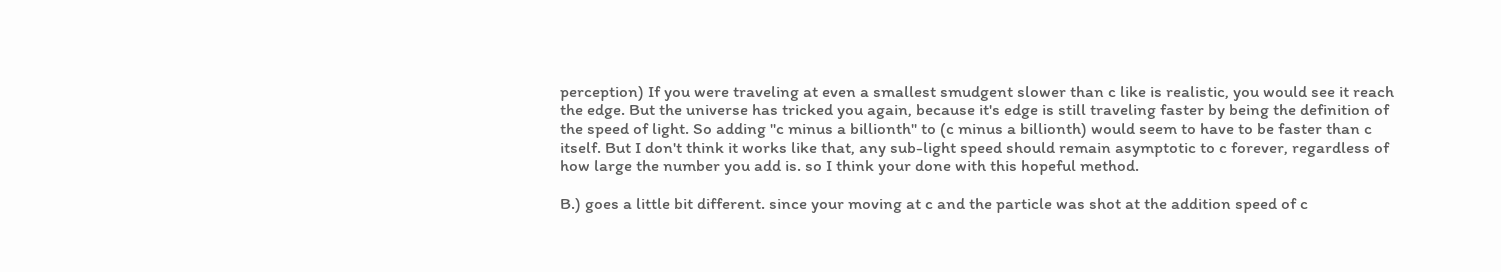perception) If you were traveling at even a smallest smudgent slower than c like is realistic, you would see it reach the edge. But the universe has tricked you again, because it's edge is still traveling faster by being the definition of the speed of light. So adding "c minus a billionth" to (c minus a billionth) would seem to have to be faster than c itself. But I don't think it works like that, any sub-light speed should remain asymptotic to c forever, regardless of how large the number you add is. so I think your done with this hopeful method.

B.) goes a little bit different. since your moving at c and the particle was shot at the addition speed of c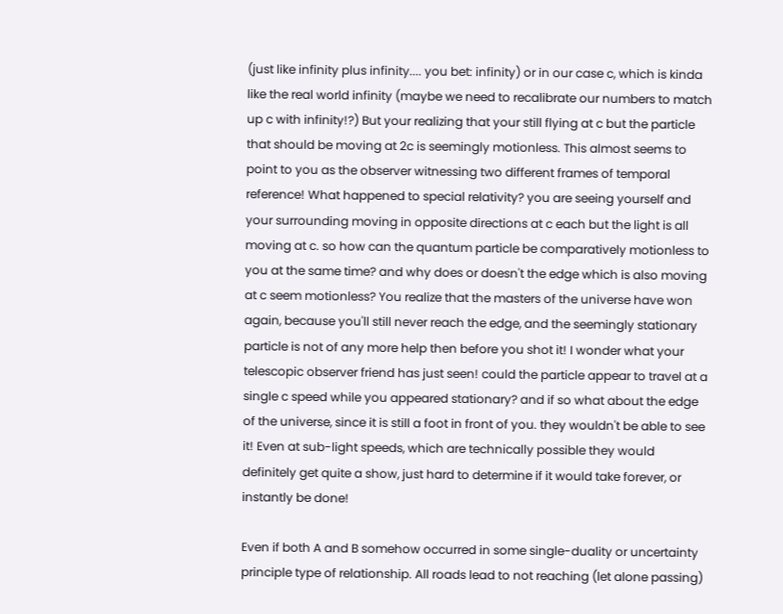(just like infinity plus infinity.... you bet: infinity) or in our case c, which is kinda like the real world infinity (maybe we need to recalibrate our numbers to match up c with infinity!?) But your realizing that your still flying at c but the particle that should be moving at 2c is seemingly motionless. This almost seems to point to you as the observer witnessing two different frames of temporal reference! What happened to special relativity? you are seeing yourself and your surrounding moving in opposite directions at c each but the light is all moving at c. so how can the quantum particle be comparatively motionless to you at the same time? and why does or doesn't the edge which is also moving at c seem motionless? You realize that the masters of the universe have won again, because you'll still never reach the edge, and the seemingly stationary particle is not of any more help then before you shot it! I wonder what your telescopic observer friend has just seen! could the particle appear to travel at a single c speed while you appeared stationary? and if so what about the edge of the universe, since it is still a foot in front of you. they wouldn't be able to see it! Even at sub-light speeds, which are technically possible they would definitely get quite a show, just hard to determine if it would take forever, or instantly be done!

Even if both A and B somehow occurred in some single-duality or uncertainty principle type of relationship. All roads lead to not reaching (let alone passing)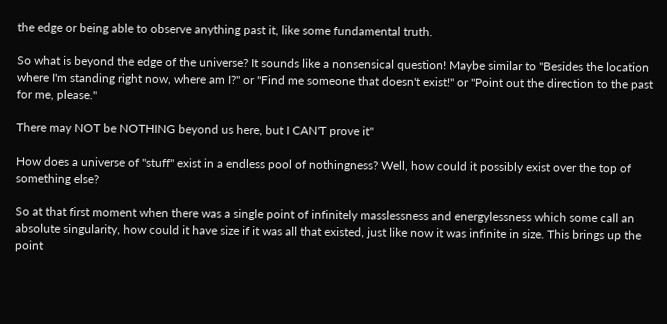the edge or being able to observe anything past it, like some fundamental truth.

So what is beyond the edge of the universe? It sounds like a nonsensical question! Maybe similar to "Besides the location where I'm standing right now, where am I?" or "Find me someone that doesn't exist!" or "Point out the direction to the past for me, please."

There may NOT be NOTHING beyond us here, but I CAN'T prove it"

How does a universe of "stuff" exist in a endless pool of nothingness? Well, how could it possibly exist over the top of something else?

So at that first moment when there was a single point of infinitely masslessness and energylessness which some call an absolute singularity, how could it have size if it was all that existed, just like now it was infinite in size. This brings up the point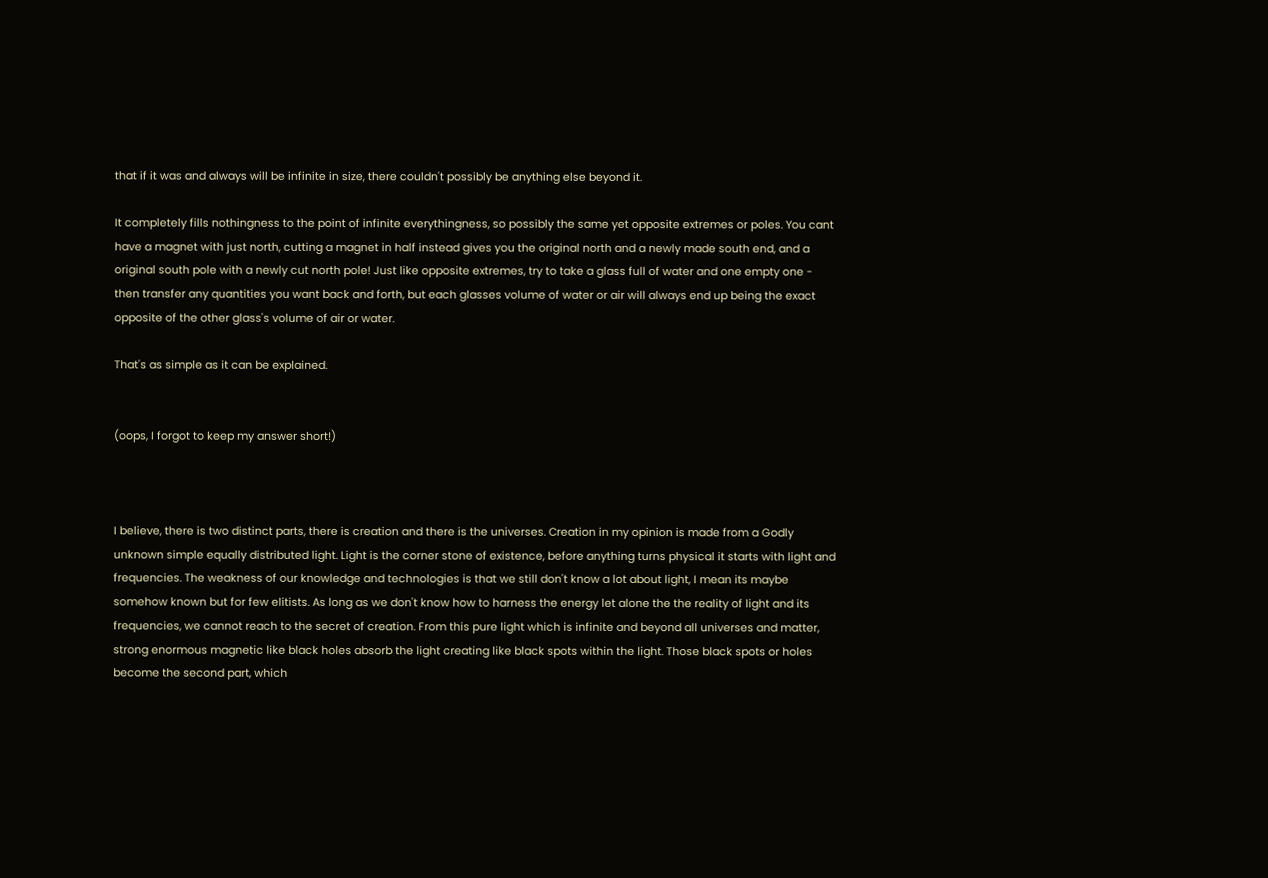that if it was and always will be infinite in size, there couldn't possibly be anything else beyond it.

It completely fills nothingness to the point of infinite everythingness, so possibly the same yet opposite extremes or poles. You cant have a magnet with just north, cutting a magnet in half instead gives you the original north and a newly made south end, and a original south pole with a newly cut north pole! Just like opposite extremes, try to take a glass full of water and one empty one - then transfer any quantities you want back and forth, but each glasses volume of water or air will always end up being the exact opposite of the other glass's volume of air or water.

That's as simple as it can be explained.


(oops, I forgot to keep my answer short!)



I believe, there is two distinct parts, there is creation and there is the universes. Creation in my opinion is made from a Godly unknown simple equally distributed light. Light is the corner stone of existence, before anything turns physical it starts with light and frequencies. The weakness of our knowledge and technologies is that we still don't know a lot about light, I mean its maybe somehow known but for few elitists. As long as we don't know how to harness the energy let alone the the reality of light and its frequencies, we cannot reach to the secret of creation. From this pure light which is infinite and beyond all universes and matter, strong enormous magnetic like black holes absorb the light creating like black spots within the light. Those black spots or holes become the second part, which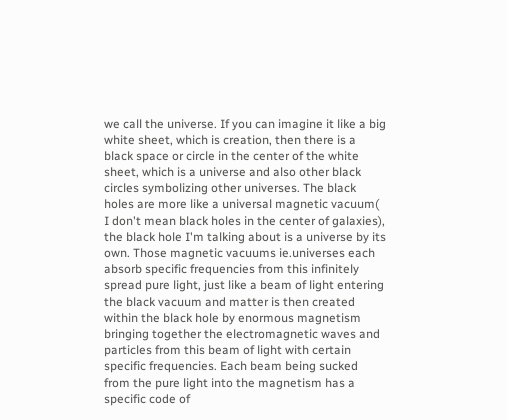we call the universe. If you can imagine it like a big white sheet, which is creation, then there is a black space or circle in the center of the white sheet, which is a universe and also other black circles symbolizing other universes. The black holes are more like a universal magnetic vacuum( I don't mean black holes in the center of galaxies), the black hole I'm talking about is a universe by its own. Those magnetic vacuums ie.universes each absorb specific frequencies from this infinitely spread pure light, just like a beam of light entering the black vacuum and matter is then created within the black hole by enormous magnetism bringing together the electromagnetic waves and particles from this beam of light with certain specific frequencies. Each beam being sucked from the pure light into the magnetism has a specific code of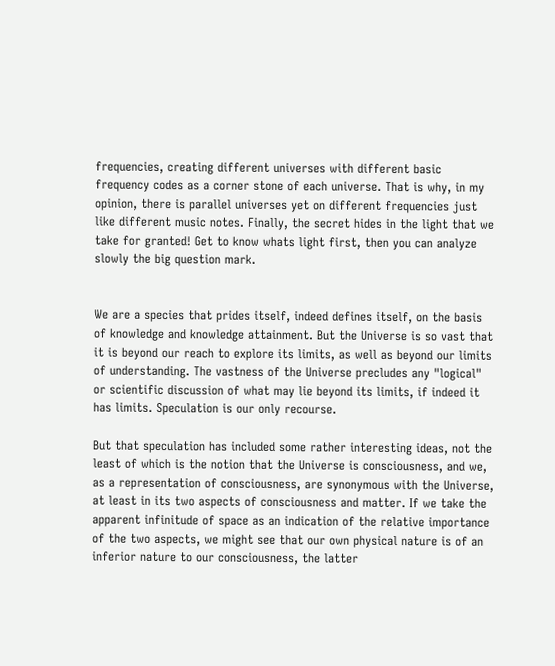frequencies, creating different universes with different basic frequency codes as a corner stone of each universe. That is why, in my opinion, there is parallel universes yet on different frequencies just like different music notes. Finally, the secret hides in the light that we take for granted! Get to know whats light first, then you can analyze slowly the big question mark.


We are a species that prides itself, indeed defines itself, on the basis of knowledge and knowledge attainment. But the Universe is so vast that it is beyond our reach to explore its limits, as well as beyond our limits of understanding. The vastness of the Universe precludes any "logical" or scientific discussion of what may lie beyond its limits, if indeed it has limits. Speculation is our only recourse.

But that speculation has included some rather interesting ideas, not the least of which is the notion that the Universe is consciousness, and we, as a representation of consciousness, are synonymous with the Universe, at least in its two aspects of consciousness and matter. If we take the apparent infinitude of space as an indication of the relative importance of the two aspects, we might see that our own physical nature is of an inferior nature to our consciousness, the latter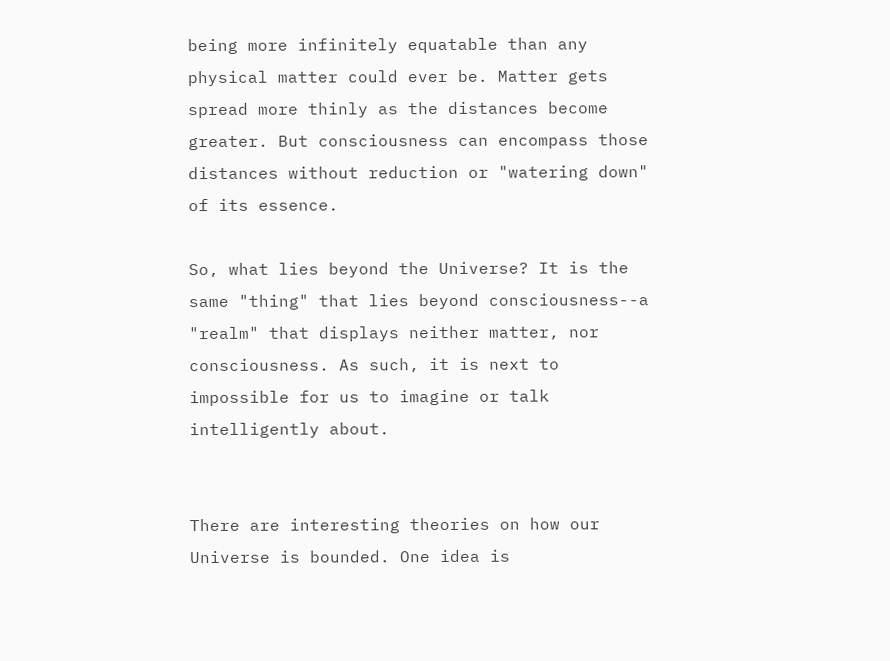being more infinitely equatable than any physical matter could ever be. Matter gets spread more thinly as the distances become greater. But consciousness can encompass those distances without reduction or "watering down" of its essence.

So, what lies beyond the Universe? It is the same "thing" that lies beyond consciousness--a "realm" that displays neither matter, nor consciousness. As such, it is next to impossible for us to imagine or talk intelligently about.


There are interesting theories on how our Universe is bounded. One idea is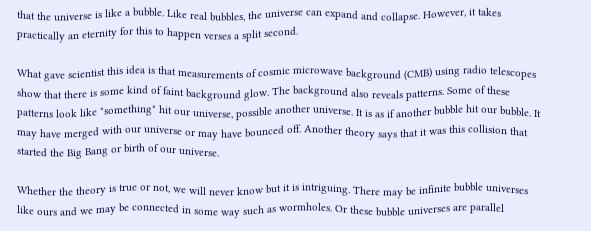that the universe is like a bubble. Like real bubbles, the universe can expand and collapse. However, it takes practically an eternity for this to happen verses a split second.

What gave scientist this idea is that measurements of cosmic microwave background (CMB) using radio telescopes show that there is some kind of faint background glow. The background also reveals patterns. Some of these patterns look like "something" hit our universe, possible another universe. It is as if another bubble hit our bubble. It may have merged with our universe or may have bounced off. Another theory says that it was this collision that started the Big Bang or birth of our universe.

Whether the theory is true or not, we will never know but it is intriguing. There may be infinite bubble universes like ours and we may be connected in some way such as wormholes. Or these bubble universes are parallel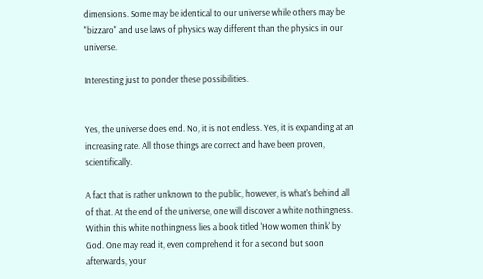dimensions. Some may be identical to our universe while others may be "bizzaro" and use laws of physics way different than the physics in our universe.

Interesting just to ponder these possibilities.


Yes, the universe does end. No, it is not endless. Yes, it is expanding at an increasing rate. All those things are correct and have been proven, scientifically.

A fact that is rather unknown to the public, however, is what's behind all of that. At the end of the universe, one will discover a white nothingness. Within this white nothingness lies a book titled 'How women think' by God. One may read it, even comprehend it for a second but soon afterwards, your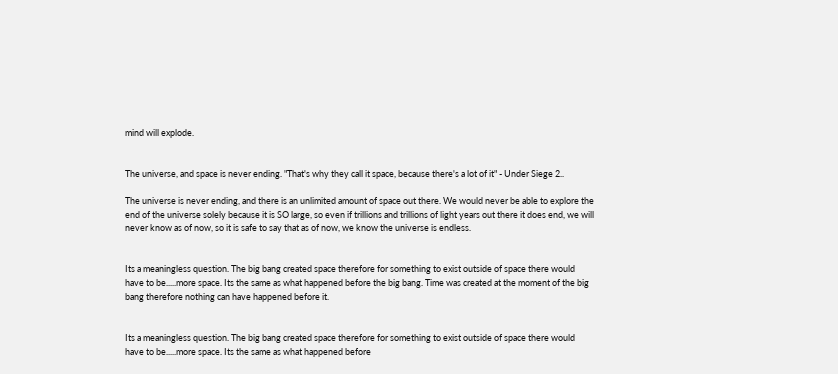mind will explode.


The universe, and space is never ending. "That's why they call it space, because there's a lot of it" - Under Siege 2..

The universe is never ending, and there is an unlimited amount of space out there. We would never be able to explore the end of the universe solely because it is SO large, so even if trillions and trillions of light years out there it does end, we will never know as of now, so it is safe to say that as of now, we know the universe is endless.


Its a meaningless question. The big bang created space therefore for something to exist outside of space there would have to be.....more space. Its the same as what happened before the big bang. Time was created at the moment of the big bang therefore nothing can have happened before it.


Its a meaningless question. The big bang created space therefore for something to exist outside of space there would have to be.....more space. Its the same as what happened before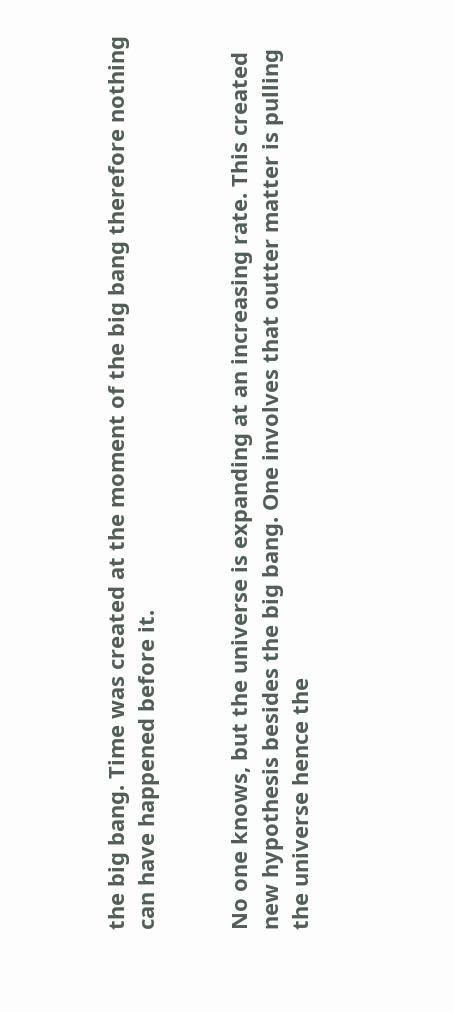the big bang. Time was created at the moment of the big bang therefore nothing can have happened before it.


No one knows, but the universe is expanding at an increasing rate. This created new hypothesis besides the big bang. One involves that outter matter is pulling the universe hence the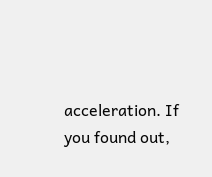acceleration. If you found out,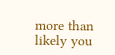more than likely you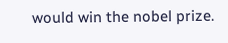would win the nobel prize.